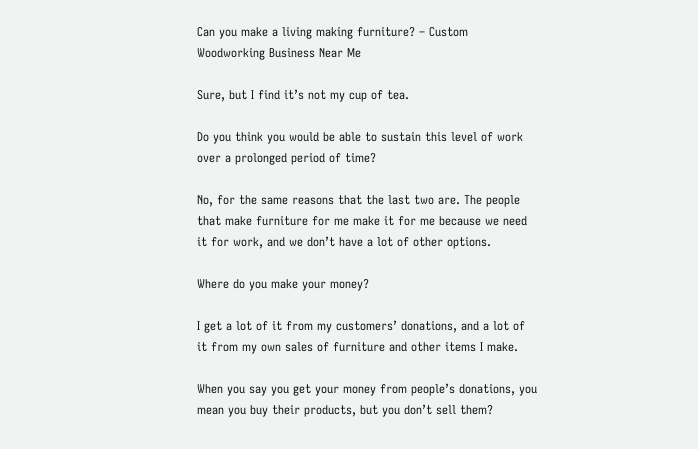Can you make a living making furniture? – Custom Woodworking Business Near Me

Sure, but I find it’s not my cup of tea.

Do you think you would be able to sustain this level of work over a prolonged period of time?

No, for the same reasons that the last two are. The people that make furniture for me make it for me because we need it for work, and we don’t have a lot of other options.

Where do you make your money?

I get a lot of it from my customers’ donations, and a lot of it from my own sales of furniture and other items I make.

When you say you get your money from people’s donations, you mean you buy their products, but you don’t sell them?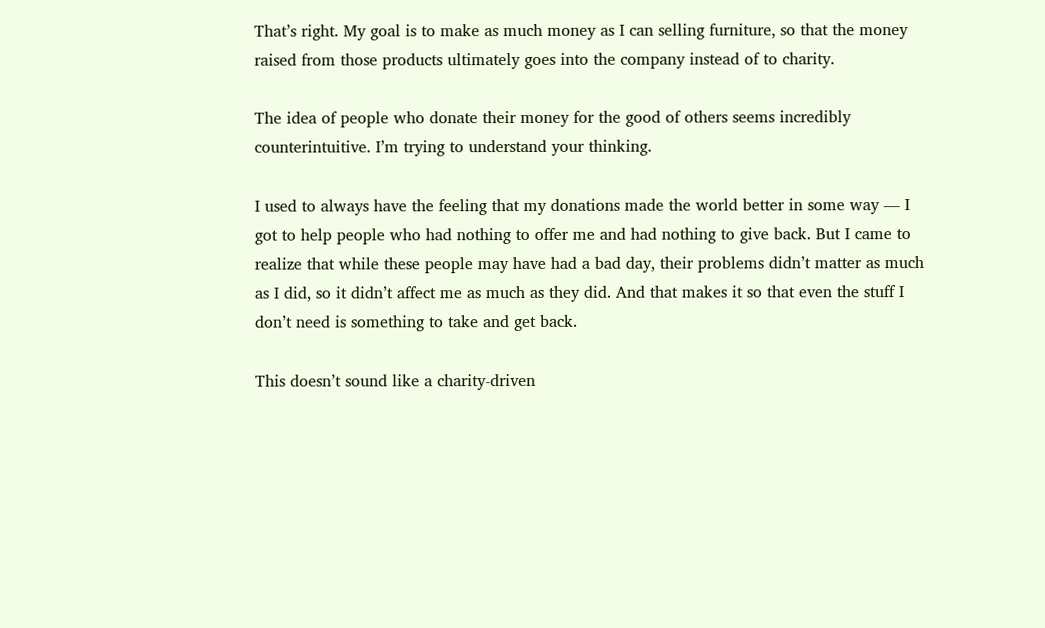That’s right. My goal is to make as much money as I can selling furniture, so that the money raised from those products ultimately goes into the company instead of to charity.

The idea of people who donate their money for the good of others seems incredibly counterintuitive. I’m trying to understand your thinking.

I used to always have the feeling that my donations made the world better in some way — I got to help people who had nothing to offer me and had nothing to give back. But I came to realize that while these people may have had a bad day, their problems didn’t matter as much as I did, so it didn’t affect me as much as they did. And that makes it so that even the stuff I don’t need is something to take and get back.

This doesn’t sound like a charity-driven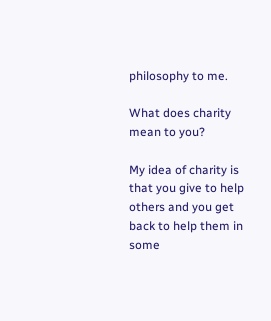philosophy to me.

What does charity mean to you?

My idea of charity is that you give to help others and you get back to help them in some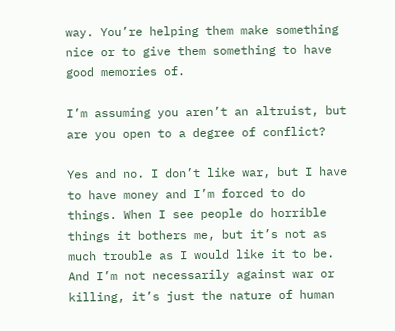way. You’re helping them make something nice or to give them something to have good memories of.

I’m assuming you aren’t an altruist, but are you open to a degree of conflict?

Yes and no. I don’t like war, but I have to have money and I’m forced to do things. When I see people do horrible things it bothers me, but it’s not as much trouble as I would like it to be. And I’m not necessarily against war or killing, it’s just the nature of human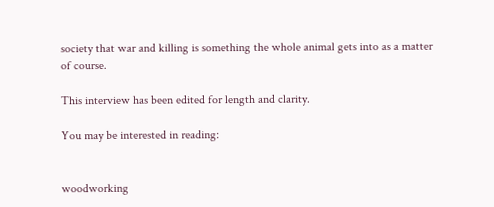society that war and killing is something the whole animal gets into as a matter of course.

This interview has been edited for length and clarity.

You may be interested in reading:


woodworking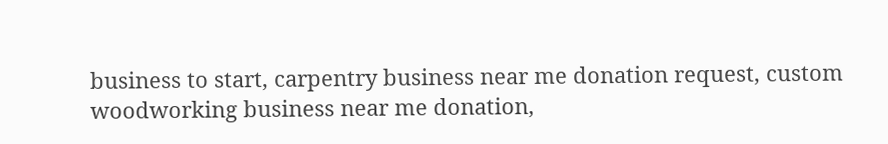business to start, carpentry business near me donation request, custom woodworking business near me donation,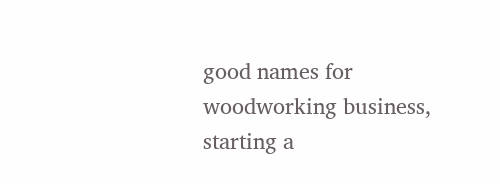good names for woodworking business, starting a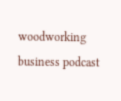woodworking business podcast